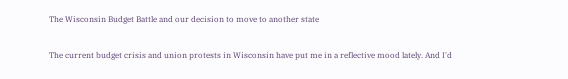The Wisconsin Budget Battle and our decision to move to another state

The current budget crisis and union protests in Wisconsin have put me in a reflective mood lately. And I'd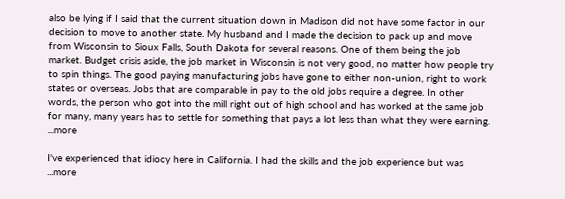also be lying if I said that the current situation down in Madison did not have some factor in our decision to move to another state. My husband and I made the decision to pack up and move from Wisconsin to Sioux Falls, South Dakota for several reasons. One of them being the job market. Budget crisis aside, the job market in Wisconsin is not very good, no matter how people try to spin things. The good paying manufacturing jobs have gone to either non-union, right to work states or overseas. Jobs that are comparable in pay to the old jobs require a degree. In other words, the person who got into the mill right out of high school and has worked at the same job for many, many years has to settle for something that pays a lot less than what they were earning. ...more

I've experienced that idiocy here in California. I had the skills and the job experience but was ...more